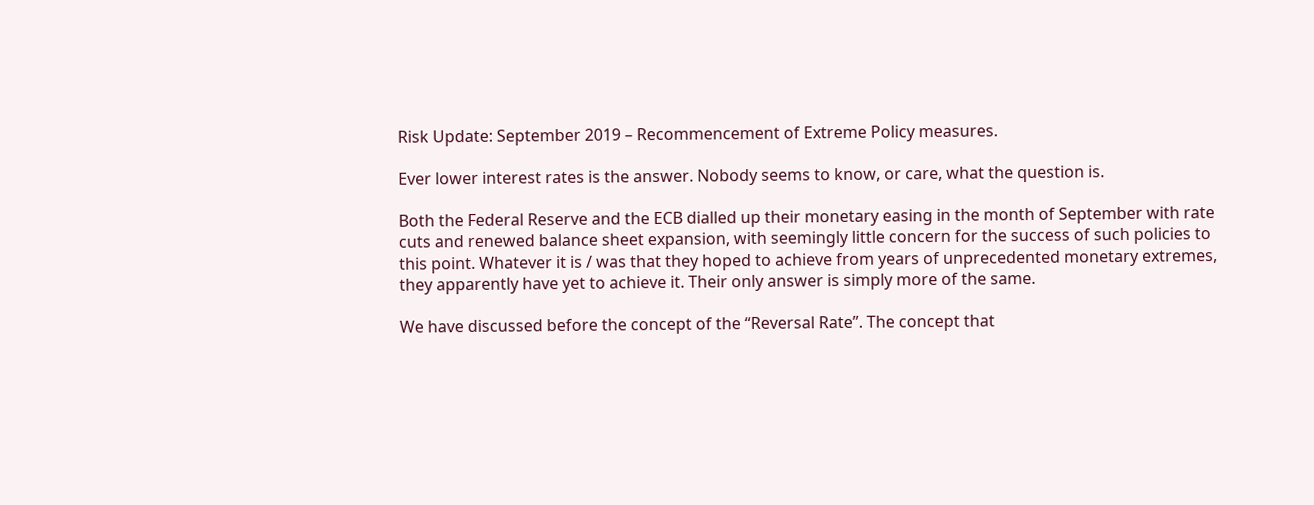Risk Update: September 2019 – Recommencement of Extreme Policy measures.

Ever lower interest rates is the answer. Nobody seems to know, or care, what the question is.

Both the Federal Reserve and the ECB dialled up their monetary easing in the month of September with rate cuts and renewed balance sheet expansion, with seemingly little concern for the success of such policies to this point. Whatever it is / was that they hoped to achieve from years of unprecedented monetary extremes, they apparently have yet to achieve it. Their only answer is simply more of the same.

We have discussed before the concept of the “Reversal Rate”. The concept that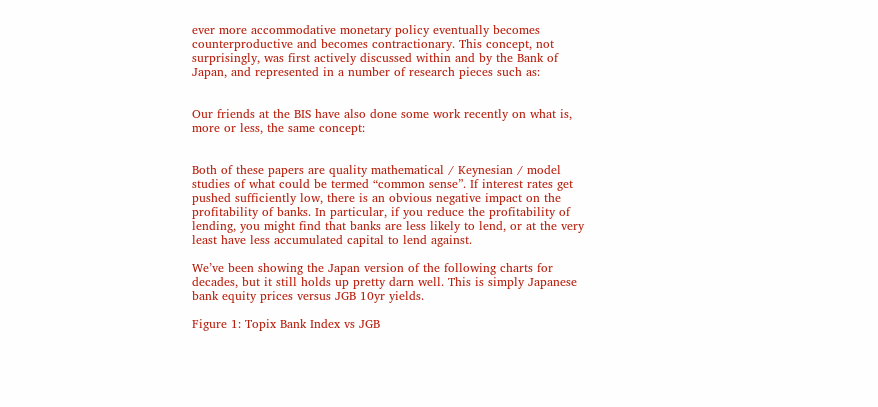ever more accommodative monetary policy eventually becomes counterproductive and becomes contractionary. This concept, not surprisingly, was first actively discussed within and by the Bank of Japan, and represented in a number of research pieces such as:


Our friends at the BIS have also done some work recently on what is, more or less, the same concept:


Both of these papers are quality mathematical / Keynesian / model studies of what could be termed “common sense”. If interest rates get pushed sufficiently low, there is an obvious negative impact on the profitability of banks. In particular, if you reduce the profitability of lending, you might find that banks are less likely to lend, or at the very least have less accumulated capital to lend against.

We’ve been showing the Japan version of the following charts for decades, but it still holds up pretty darn well. This is simply Japanese bank equity prices versus JGB 10yr yields.

Figure 1: Topix Bank Index vs JGB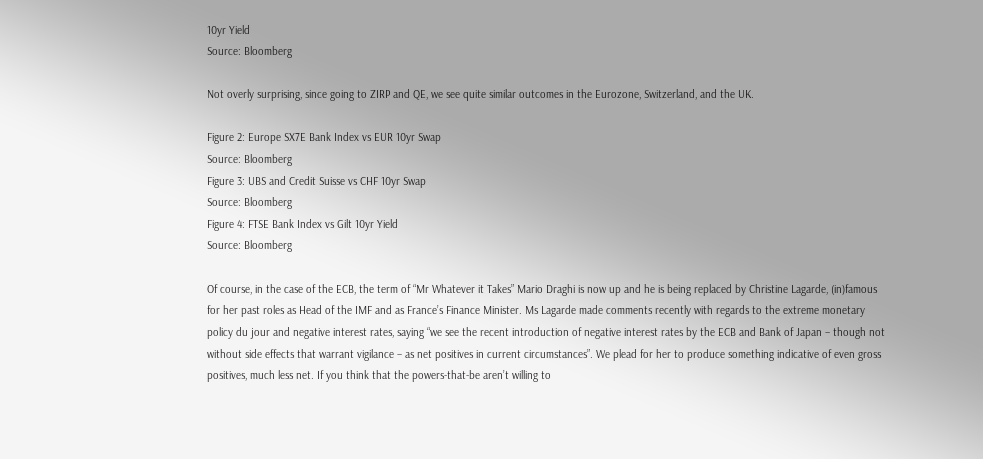10yr Yield
Source: Bloomberg

Not overly surprising, since going to ZIRP and QE, we see quite similar outcomes in the Eurozone, Switzerland, and the UK.

Figure 2: Europe SX7E Bank Index vs EUR 10yr Swap
Source: Bloomberg
Figure 3: UBS and Credit Suisse vs CHF 10yr Swap
Source: Bloomberg
Figure 4: FTSE Bank Index vs Gilt 10yr Yield
Source: Bloomberg

Of course, in the case of the ECB, the term of “Mr Whatever it Takes” Mario Draghi is now up and he is being replaced by Christine Lagarde, (in)famous for her past roles as Head of the IMF and as France’s Finance Minister. Ms Lagarde made comments recently with regards to the extreme monetary policy du jour and negative interest rates, saying “we see the recent introduction of negative interest rates by the ECB and Bank of Japan – though not without side effects that warrant vigilance – as net positives in current circumstances”. We plead for her to produce something indicative of even gross positives, much less net. If you think that the powers-that-be aren’t willing to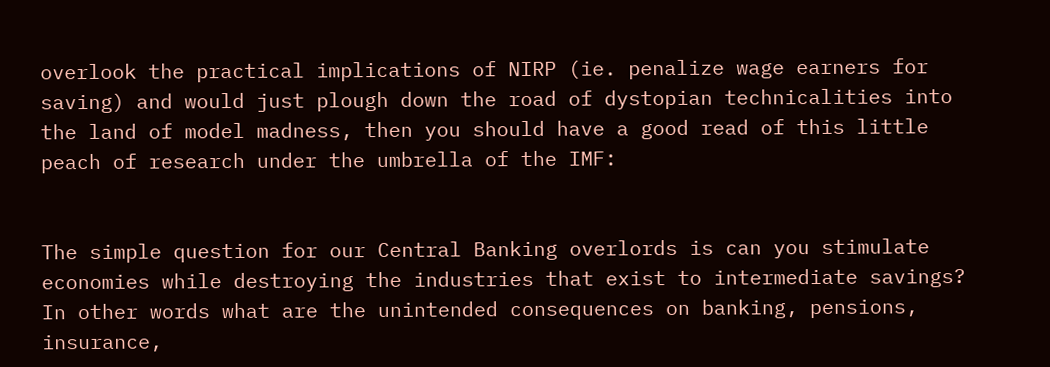overlook the practical implications of NIRP (ie. penalize wage earners for saving) and would just plough down the road of dystopian technicalities into the land of model madness, then you should have a good read of this little peach of research under the umbrella of the IMF:


The simple question for our Central Banking overlords is can you stimulate economies while destroying the industries that exist to intermediate savings? In other words what are the unintended consequences on banking, pensions, insurance,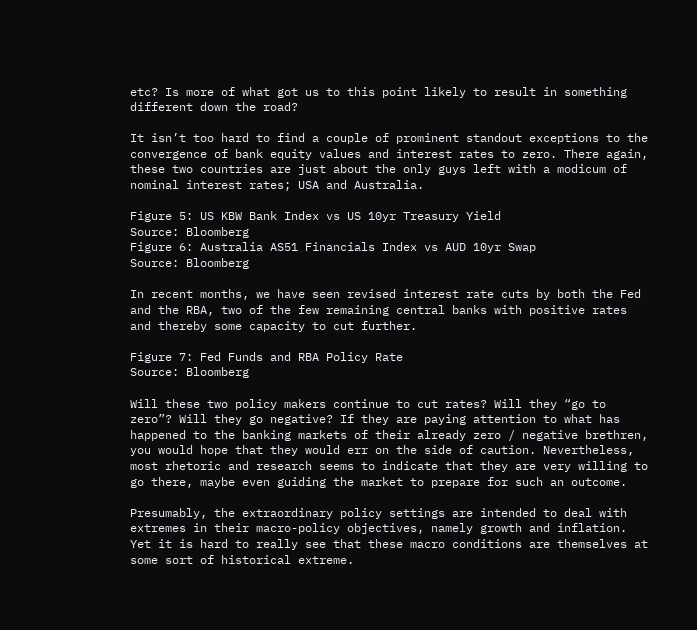etc? Is more of what got us to this point likely to result in something different down the road?

It isn’t too hard to find a couple of prominent standout exceptions to the convergence of bank equity values and interest rates to zero. There again, these two countries are just about the only guys left with a modicum of nominal interest rates; USA and Australia.

Figure 5: US KBW Bank Index vs US 10yr Treasury Yield
Source: Bloomberg
Figure 6: Australia AS51 Financials Index vs AUD 10yr Swap
Source: Bloomberg

In recent months, we have seen revised interest rate cuts by both the Fed and the RBA, two of the few remaining central banks with positive rates and thereby some capacity to cut further.

Figure 7: Fed Funds and RBA Policy Rate
Source: Bloomberg

Will these two policy makers continue to cut rates? Will they “go to zero”? Will they go negative? If they are paying attention to what has happened to the banking markets of their already zero / negative brethren, you would hope that they would err on the side of caution. Nevertheless, most rhetoric and research seems to indicate that they are very willing to go there, maybe even guiding the market to prepare for such an outcome.

Presumably, the extraordinary policy settings are intended to deal with extremes in their macro-policy objectives, namely growth and inflation. Yet it is hard to really see that these macro conditions are themselves at some sort of historical extreme.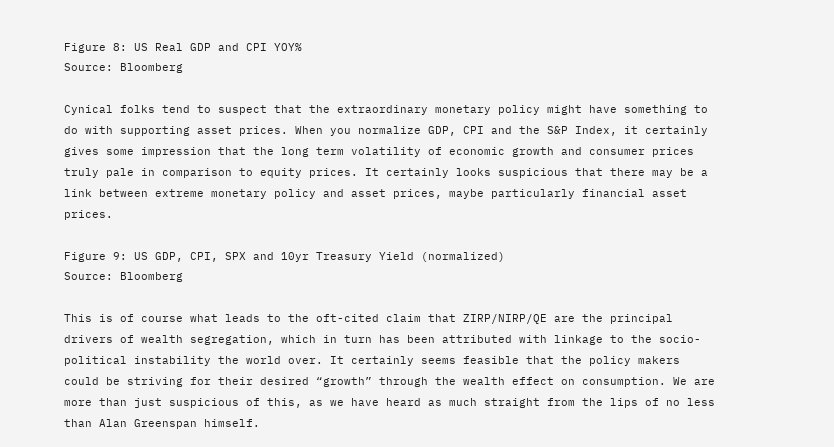Figure 8: US Real GDP and CPI YOY%
Source: Bloomberg

Cynical folks tend to suspect that the extraordinary monetary policy might have something to do with supporting asset prices. When you normalize GDP, CPI and the S&P Index, it certainly gives some impression that the long term volatility of economic growth and consumer prices truly pale in comparison to equity prices. It certainly looks suspicious that there may be a link between extreme monetary policy and asset prices, maybe particularly financial asset prices.

Figure 9: US GDP, CPI, SPX and 10yr Treasury Yield (normalized)
Source: Bloomberg

This is of course what leads to the oft-cited claim that ZIRP/NIRP/QE are the principal drivers of wealth segregation, which in turn has been attributed with linkage to the socio-political instability the world over. It certainly seems feasible that the policy makers could be striving for their desired “growth” through the wealth effect on consumption. We are more than just suspicious of this, as we have heard as much straight from the lips of no less than Alan Greenspan himself.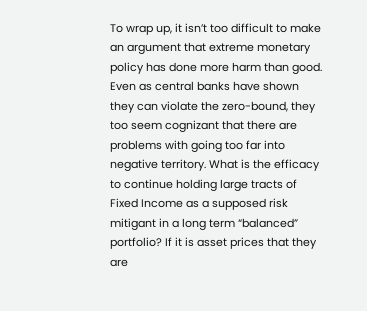To wrap up, it isn’t too difficult to make an argument that extreme monetary policy has done more harm than good. Even as central banks have shown they can violate the zero-bound, they too seem cognizant that there are problems with going too far into negative territory. What is the efficacy to continue holding large tracts of Fixed Income as a supposed risk mitigant in a long term “balanced” portfolio? If it is asset prices that they are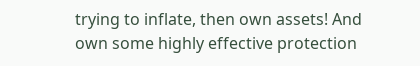trying to inflate, then own assets! And own some highly effective protection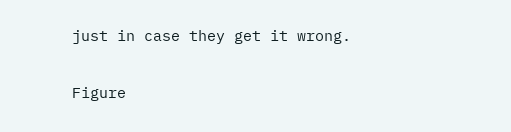just in case they get it wrong.

Figure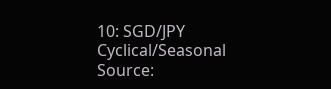10: SGD/JPY Cyclical/Seasonal
Source: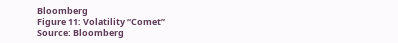Bloomberg
Figure 11: Volatility “Comet”
Source: Bloomberg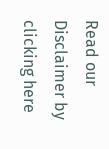Read our Disclaimer by clicking here